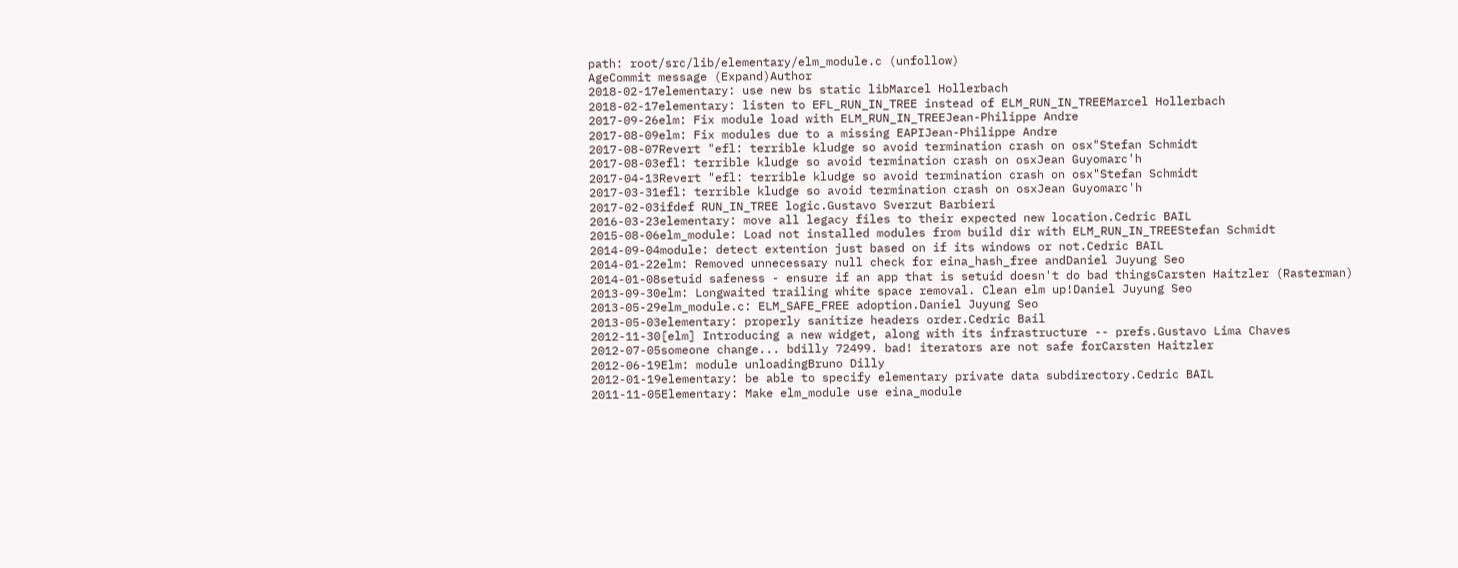path: root/src/lib/elementary/elm_module.c (unfollow)
AgeCommit message (Expand)Author
2018-02-17elementary: use new bs static libMarcel Hollerbach
2018-02-17elementary: listen to EFL_RUN_IN_TREE instead of ELM_RUN_IN_TREEMarcel Hollerbach
2017-09-26elm: Fix module load with ELM_RUN_IN_TREEJean-Philippe Andre
2017-08-09elm: Fix modules due to a missing EAPIJean-Philippe Andre
2017-08-07Revert "efl: terrible kludge so avoid termination crash on osx"Stefan Schmidt
2017-08-03efl: terrible kludge so avoid termination crash on osxJean Guyomarc'h
2017-04-13Revert "efl: terrible kludge so avoid termination crash on osx"Stefan Schmidt
2017-03-31efl: terrible kludge so avoid termination crash on osxJean Guyomarc'h
2017-02-03ifdef RUN_IN_TREE logic.Gustavo Sverzut Barbieri
2016-03-23elementary: move all legacy files to their expected new location.Cedric BAIL
2015-08-06elm_module: Load not installed modules from build dir with ELM_RUN_IN_TREEStefan Schmidt
2014-09-04module: detect extention just based on if its windows or not.Cedric BAIL
2014-01-22elm: Removed unnecessary null check for eina_hash_free andDaniel Juyung Seo
2014-01-08setuid safeness - ensure if an app that is setuid doesn't do bad thingsCarsten Haitzler (Rasterman)
2013-09-30elm: Longwaited trailing white space removal. Clean elm up!Daniel Juyung Seo
2013-05-29elm_module.c: ELM_SAFE_FREE adoption.Daniel Juyung Seo
2013-05-03elementary: properly sanitize headers order.Cedric Bail
2012-11-30[elm] Introducing a new widget, along with its infrastructure -- prefs.Gustavo Lima Chaves
2012-07-05someone change... bdilly 72499. bad! iterators are not safe forCarsten Haitzler
2012-06-19Elm: module unloadingBruno Dilly
2012-01-19elementary: be able to specify elementary private data subdirectory.Cedric BAIL
2011-11-05Elementary: Make elm_module use eina_module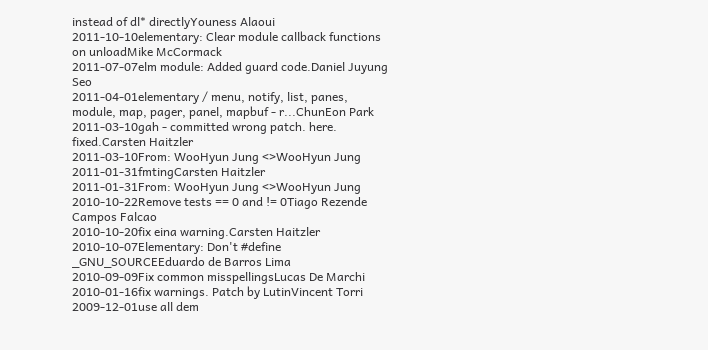instead of dl* directlyYouness Alaoui
2011-10-10elementary: Clear module callback functions on unloadMike McCormack
2011-07-07elm module: Added guard code.Daniel Juyung Seo
2011-04-01elementary / menu, notify, list, panes, module, map, pager, panel, mapbuf - r...ChunEon Park
2011-03-10gah - committed wrong patch. here. fixed.Carsten Haitzler
2011-03-10From: WooHyun Jung <>WooHyun Jung
2011-01-31fmtingCarsten Haitzler
2011-01-31From: WooHyun Jung <>WooHyun Jung
2010-10-22Remove tests == 0 and != 0Tiago Rezende Campos Falcao
2010-10-20fix eina warning.Carsten Haitzler
2010-10-07Elementary: Don't #define _GNU_SOURCEEduardo de Barros Lima
2010-09-09Fix common misspellingsLucas De Marchi
2010-01-16fix warnings. Patch by LutinVincent Torri
2009-12-01use all dem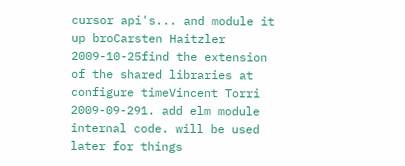cursor api's... and module it up broCarsten Haitzler
2009-10-25find the extension of the shared libraries at configure timeVincent Torri
2009-09-291. add elm module internal code. will be used later for things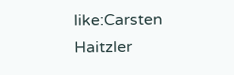like:Carsten Haitzler